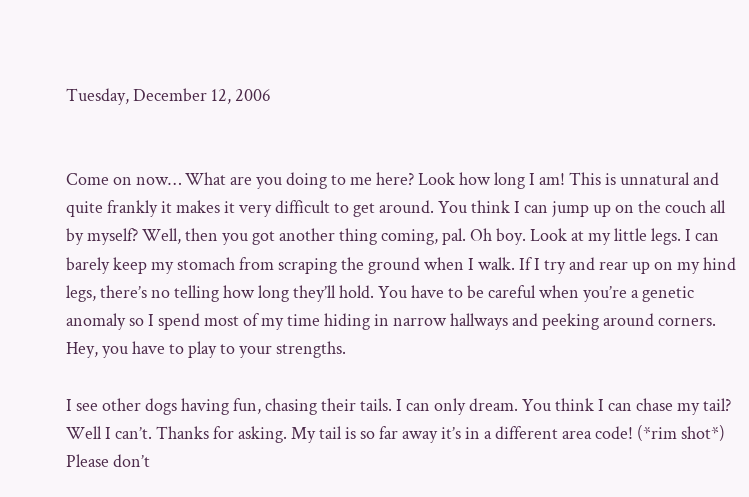Tuesday, December 12, 2006


Come on now… What are you doing to me here? Look how long I am! This is unnatural and quite frankly it makes it very difficult to get around. You think I can jump up on the couch all by myself? Well, then you got another thing coming, pal. Oh boy. Look at my little legs. I can barely keep my stomach from scraping the ground when I walk. If I try and rear up on my hind legs, there’s no telling how long they’ll hold. You have to be careful when you’re a genetic anomaly so I spend most of my time hiding in narrow hallways and peeking around corners. Hey, you have to play to your strengths.

I see other dogs having fun, chasing their tails. I can only dream. You think I can chase my tail? Well I can’t. Thanks for asking. My tail is so far away it’s in a different area code! (*rim shot*) Please don’t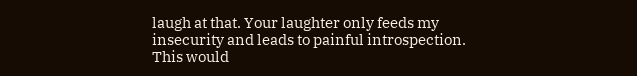laugh at that. Your laughter only feeds my insecurity and leads to painful introspection. This would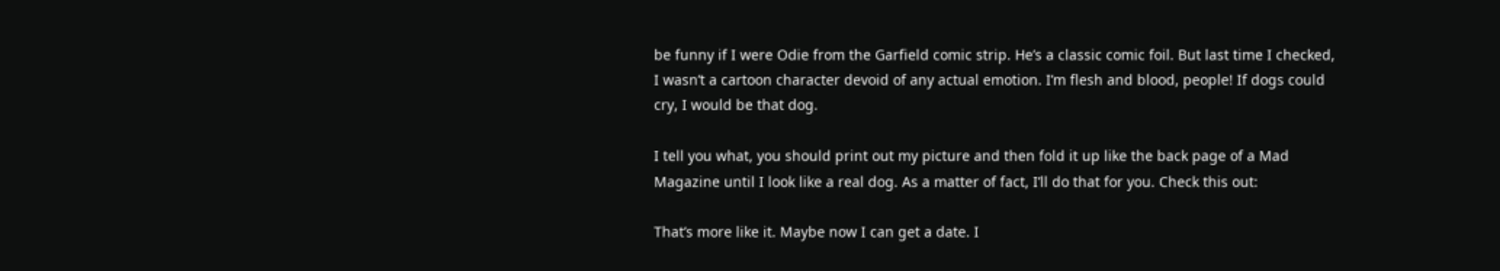be funny if I were Odie from the Garfield comic strip. He’s a classic comic foil. But last time I checked, I wasn’t a cartoon character devoid of any actual emotion. I’m flesh and blood, people! If dogs could cry, I would be that dog.

I tell you what, you should print out my picture and then fold it up like the back page of a Mad Magazine until I look like a real dog. As a matter of fact, I’ll do that for you. Check this out:

That’s more like it. Maybe now I can get a date. I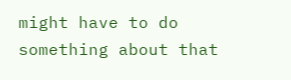might have to do something about that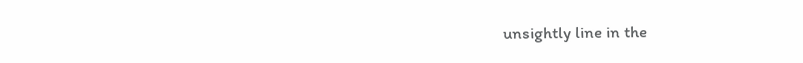unsightly line in the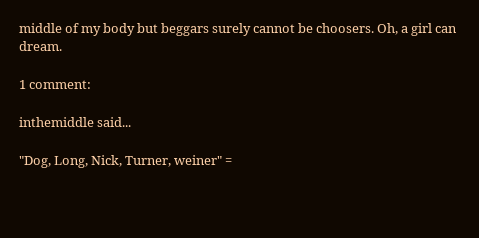middle of my body but beggars surely cannot be choosers. Oh, a girl can dream.

1 comment:

inthemiddle said...

"Dog, Long, Nick, Turner, weiner" =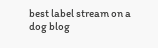best label stream on a dog blog